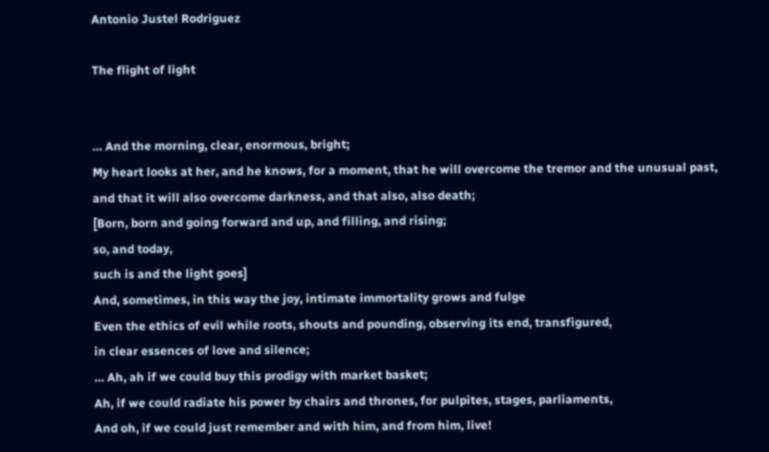Antonio Justel Rodriguez

The flight of light


… And the morning, clear, enormous, bright;
My heart looks at her, and he knows, for a moment, that he will overcome the tremor and the unusual past,
and that it will also overcome darkness, and that also, also death;
[Born, born and going forward and up, and filling, and rising;
so, and today,
such is and the light goes]
And, sometimes, in this way the joy, intimate immortality grows and fulge
Even the ethics of evil while roots, shouts and pounding, observing its end, transfigured,
in clear essences of love and silence;
… Ah, ah if we could buy this prodigy with market basket;
Ah, if we could radiate his power by chairs and thrones, for pulpites, stages, parliaments,
And oh, if we could just remember and with him, and from him, live!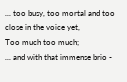... too busy, too mortal and too close in the voice yet,
Too much too much;
... and with that immense brio -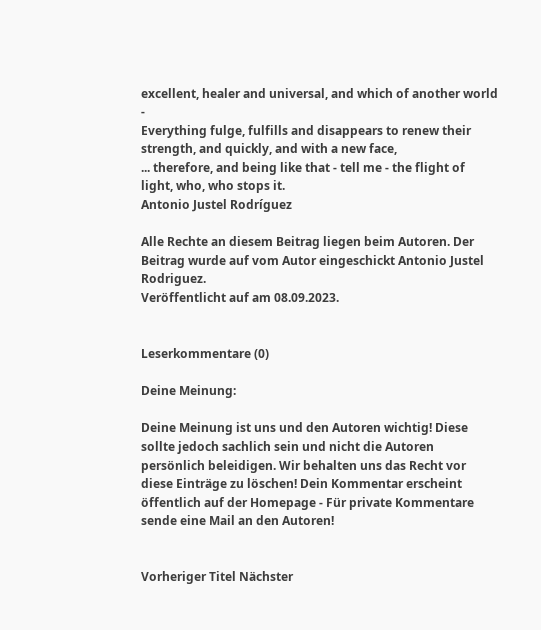excellent, healer and universal, and which of another world -
Everything fulge, fulfills and disappears to renew their strength, and quickly, and with a new face,
... therefore, and being like that - tell me - the flight of light, who, who stops it.
Antonio Justel Rodríguez

Alle Rechte an diesem Beitrag liegen beim Autoren. Der Beitrag wurde auf vom Autor eingeschickt Antonio Justel Rodriguez.
Veröffentlicht auf am 08.09.2023.


Leserkommentare (0)

Deine Meinung:

Deine Meinung ist uns und den Autoren wichtig! Diese sollte jedoch sachlich sein und nicht die Autoren persönlich beleidigen. Wir behalten uns das Recht vor diese Einträge zu löschen! Dein Kommentar erscheint öffentlich auf der Homepage - Für private Kommentare sende eine Mail an den Autoren!


Vorheriger Titel Nächster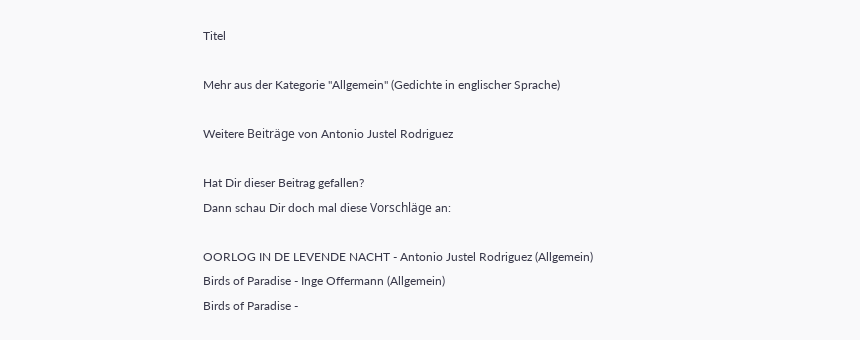Titel

Mehr aus der Kategorie "Allgemein" (Gedichte in englischer Sprache)

Weitere Beiträge von Antonio Justel Rodriguez

Hat Dir dieser Beitrag gefallen?
Dann schau Dir doch mal diese Vorschläge an:

OORLOG IN DE LEVENDE NACHT - Antonio Justel Rodriguez (Allgemein)
Birds of Paradise - Inge Offermann (Allgemein)
Birds of Paradise -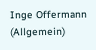Inge Offermann (Allgemein)